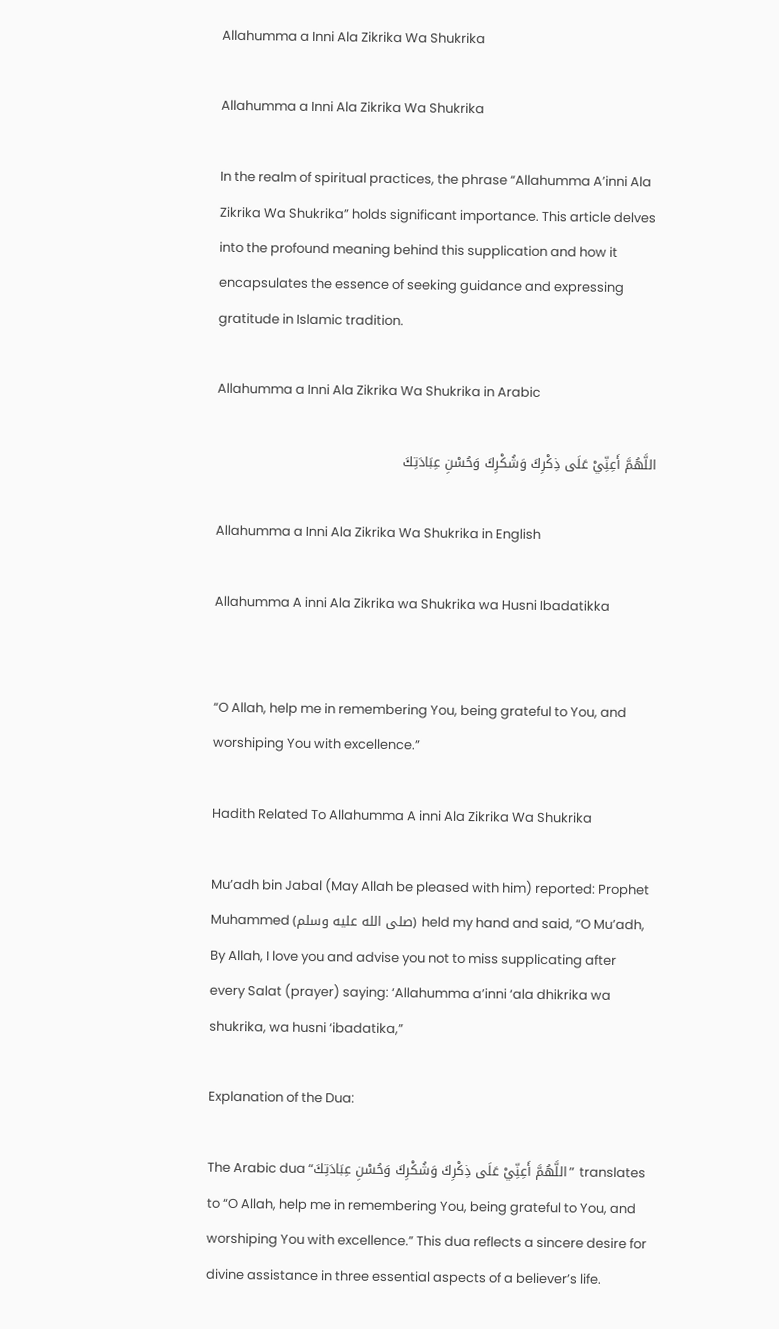Allahumma a Inni Ala Zikrika Wa Shukrika

Allahumma a Inni Ala Zikrika Wa Shukrika

In the realm of spiritual practices, the phrase “Allahumma A’inni Ala Zikrika Wa Shukrika” holds significant importance. This article delves into the profound meaning behind this supplication and how it encapsulates the essence of seeking guidance and expressing gratitude in Islamic tradition.

Allahumma a Inni Ala Zikrika Wa Shukrika in Arabic

اللَّهُمَّ أَعِنِّيْ عَلَى ذِكْرِكَ وَشُكْرِكَ وَحُسْنِ عِبَادَتِكَ

Allahumma a Inni Ala Zikrika Wa Shukrika in English

Allahumma A inni Ala Zikrika wa Shukrika wa Husni Ibadatikka


“O Allah, help me in remembering You, being grateful to You, and worshiping You with excellence.”

Hadith Related To Allahumma A inni Ala Zikrika Wa Shukrika

Mu’adh bin Jabal (May Allah be pleased with him) reported: Prophet Muhammed (صلى الله عليه وسلم) held my hand and said, “O Mu’adh, By Allah, I love you and advise you not to miss supplicating after every Salat (prayer) saying: ‘Allahumma a’inni ‘ala dhikrika wa shukrika, wa husni ‘ibadatika,”

Explanation of the Dua:

The Arabic dua “اللَّهُمَّ أَعِنِّيْ عَلَى ذِكْرِكَ وَشُكْرِكَ وَحُسْنِ عِبَادَتِكَ” translates to “O Allah, help me in remembering You, being grateful to You, and worshiping You with excellence.” This dua reflects a sincere desire for divine assistance in three essential aspects of a believer’s life.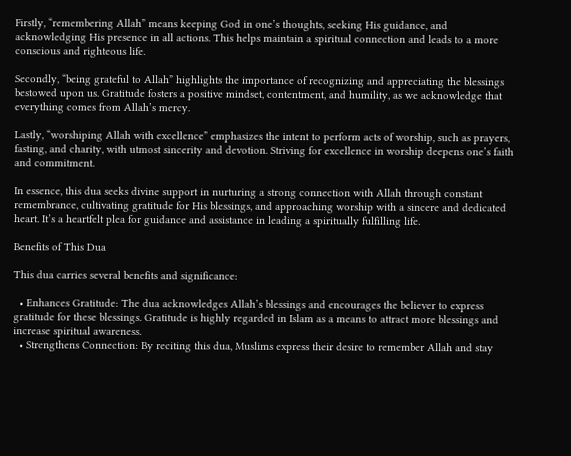Firstly, “remembering Allah” means keeping God in one’s thoughts, seeking His guidance, and acknowledging His presence in all actions. This helps maintain a spiritual connection and leads to a more conscious and righteous life.

Secondly, “being grateful to Allah” highlights the importance of recognizing and appreciating the blessings bestowed upon us. Gratitude fosters a positive mindset, contentment, and humility, as we acknowledge that everything comes from Allah’s mercy.

Lastly, “worshiping Allah with excellence” emphasizes the intent to perform acts of worship, such as prayers, fasting, and charity, with utmost sincerity and devotion. Striving for excellence in worship deepens one’s faith and commitment.

In essence, this dua seeks divine support in nurturing a strong connection with Allah through constant remembrance, cultivating gratitude for His blessings, and approaching worship with a sincere and dedicated heart. It’s a heartfelt plea for guidance and assistance in leading a spiritually fulfilling life.

Benefits of This Dua

This dua carries several benefits and significance:

  • Enhances Gratitude: The dua acknowledges Allah’s blessings and encourages the believer to express gratitude for these blessings. Gratitude is highly regarded in Islam as a means to attract more blessings and increase spiritual awareness.
  • Strengthens Connection: By reciting this dua, Muslims express their desire to remember Allah and stay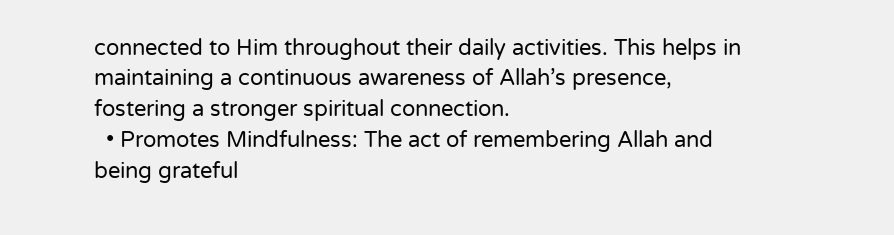connected to Him throughout their daily activities. This helps in maintaining a continuous awareness of Allah’s presence, fostering a stronger spiritual connection.
  • Promotes Mindfulness: The act of remembering Allah and being grateful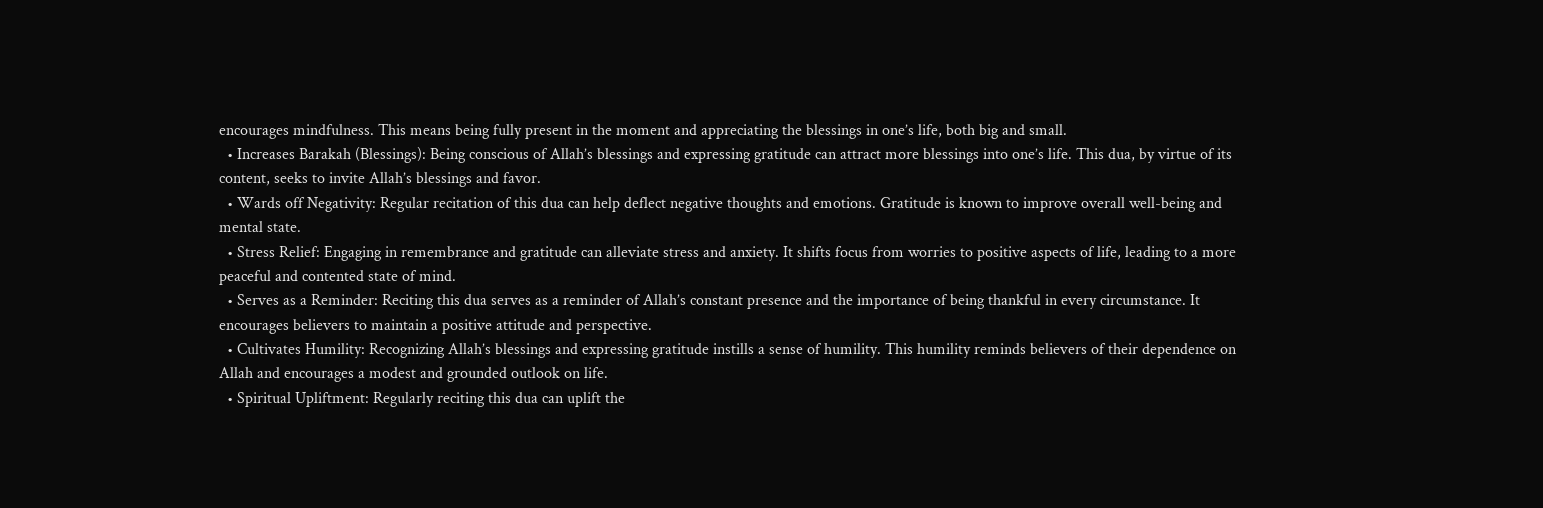encourages mindfulness. This means being fully present in the moment and appreciating the blessings in one’s life, both big and small.
  • Increases Barakah (Blessings): Being conscious of Allah’s blessings and expressing gratitude can attract more blessings into one’s life. This dua, by virtue of its content, seeks to invite Allah’s blessings and favor.
  • Wards off Negativity: Regular recitation of this dua can help deflect negative thoughts and emotions. Gratitude is known to improve overall well-being and mental state.
  • Stress Relief: Engaging in remembrance and gratitude can alleviate stress and anxiety. It shifts focus from worries to positive aspects of life, leading to a more peaceful and contented state of mind.
  • Serves as a Reminder: Reciting this dua serves as a reminder of Allah’s constant presence and the importance of being thankful in every circumstance. It encourages believers to maintain a positive attitude and perspective.
  • Cultivates Humility: Recognizing Allah’s blessings and expressing gratitude instills a sense of humility. This humility reminds believers of their dependence on Allah and encourages a modest and grounded outlook on life.
  • Spiritual Upliftment: Regularly reciting this dua can uplift the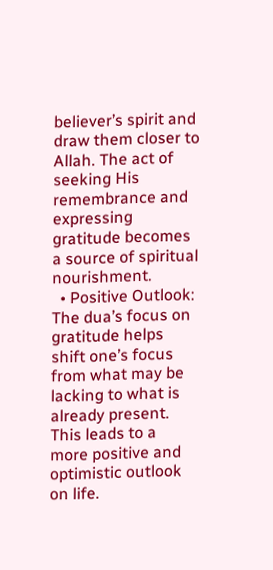believer’s spirit and draw them closer to Allah. The act of seeking His remembrance and expressing gratitude becomes a source of spiritual nourishment.
  • Positive Outlook: The dua’s focus on gratitude helps shift one’s focus from what may be lacking to what is already present. This leads to a more positive and optimistic outlook on life.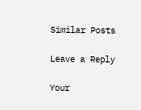Similar Posts

Leave a Reply

Your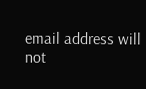email address will not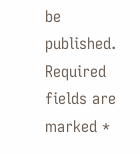be published. Required fields are marked *